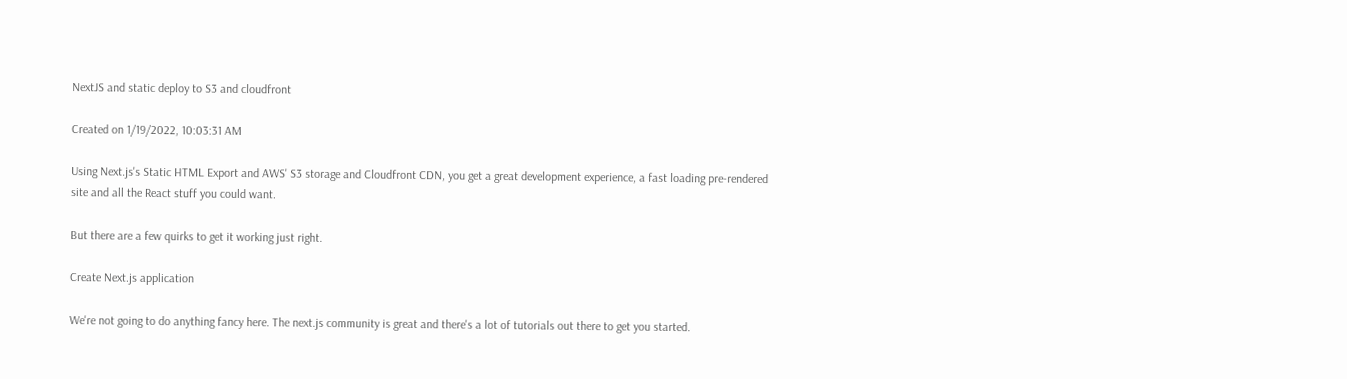NextJS and static deploy to S3 and cloudfront

Created on 1/19/2022, 10:03:31 AM

Using Next.js's Static HTML Export and AWS' S3 storage and Cloudfront CDN, you get a great development experience, a fast loading pre-rendered site and all the React stuff you could want.

But there are a few quirks to get it working just right.

Create Next.js application

We're not going to do anything fancy here. The next.js community is great and there's a lot of tutorials out there to get you started.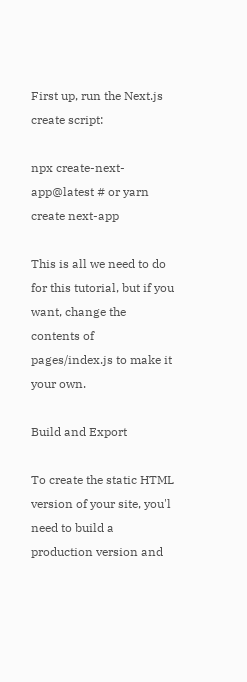First up, run the Next.js create script:

npx create-next-app@latest # or yarn create next-app

This is all we need to do for this tutorial, but if you want, change the contents of pages/index.js to make it your own.

Build and Export

To create the static HTML version of your site, you'l need to build a production version and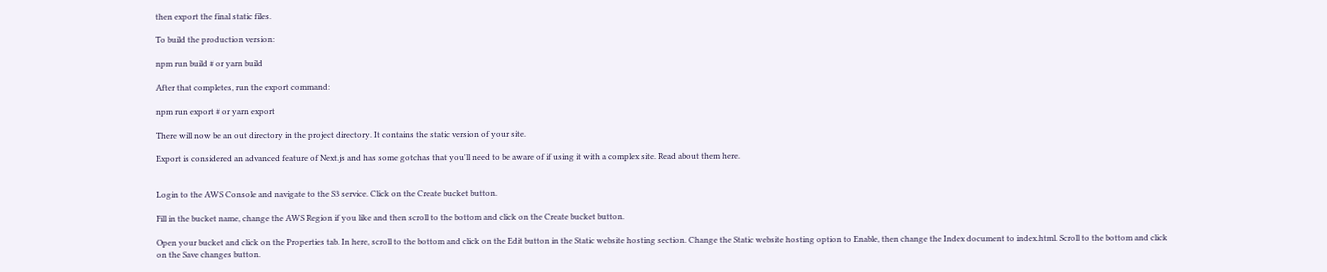then export the final static files.

To build the production version:

npm run build # or yarn build

After that completes, run the export command:

npm run export # or yarn export

There will now be an out directory in the project directory. It contains the static version of your site.

Export is considered an advanced feature of Next.js and has some gotchas that you'll need to be aware of if using it with a complex site. Read about them here.


Login to the AWS Console and navigate to the S3 service. Click on the Create bucket button.

Fill in the bucket name, change the AWS Region if you like and then scroll to the bottom and click on the Create bucket button.

Open your bucket and click on the Properties tab. In here, scroll to the bottom and click on the Edit button in the Static website hosting section. Change the Static website hosting option to Enable, then change the Index document to index.html. Scroll to the bottom and click on the Save changes button.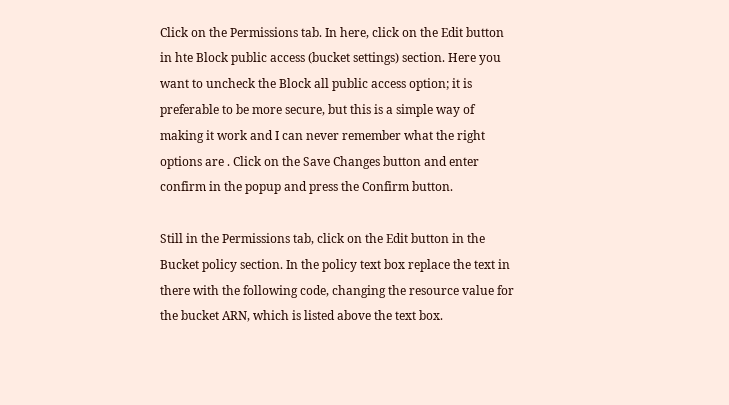Click on the Permissions tab. In here, click on the Edit button in hte Block public access (bucket settings) section. Here you want to uncheck the Block all public access option; it is preferable to be more secure, but this is a simple way of making it work and I can never remember what the right options are . Click on the Save Changes button and enter confirm in the popup and press the Confirm button.

Still in the Permissions tab, click on the Edit button in the Bucket policy section. In the policy text box replace the text in there with the following code, changing the resource value for the bucket ARN, which is listed above the text box.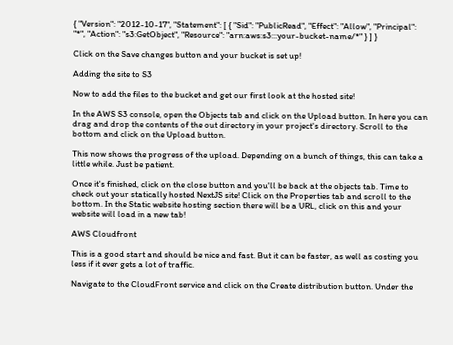{ "Version": "2012-10-17", "Statement": [ { "Sid": "PublicRead", "Effect": "Allow", "Principal": "*", "Action": "s3:GetObject", "Resource": "arn:aws:s3:::your-bucket-name/*" } ] }

Click on the Save changes button and your bucket is set up!

Adding the site to S3

Now to add the files to the bucket and get our first look at the hosted site!

In the AWS S3 console, open the Objects tab and click on the Upload button. In here you can drag and drop the contents of the out directory in your project's directory. Scroll to the bottom and click on the Upload button.

This now shows the progress of the upload. Depending on a bunch of things, this can take a little while. Just be patient.

Once it's finished, click on the close button and you'll be back at the objects tab. Time to check out your statically hosted NextJS site! Click on the Properties tab and scroll to the bottom. In the Static website hosting section there will be a URL, click on this and your website will load in a new tab!

AWS Cloudfront

This is a good start and should be nice and fast. But it can be faster, as well as costing you less if it ever gets a lot of traffic.

Navigate to the CloudFront service and click on the Create distribution button. Under the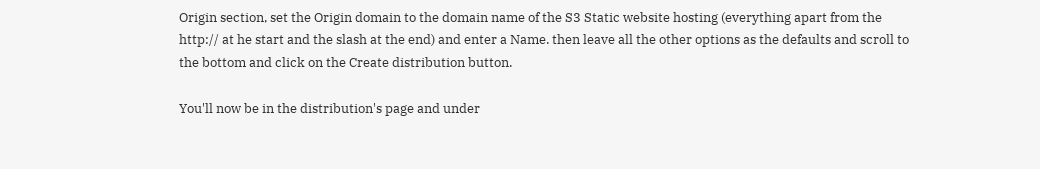Origin section, set the Origin domain to the domain name of the S3 Static website hosting (everything apart from the http:// at he start and the slash at the end) and enter a Name. then leave all the other options as the defaults and scroll to the bottom and click on the Create distribution button.

You'll now be in the distribution's page and under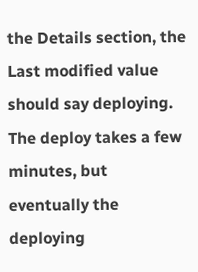the Details section, the Last modified value should say deploying. The deploy takes a few minutes, but eventually the deploying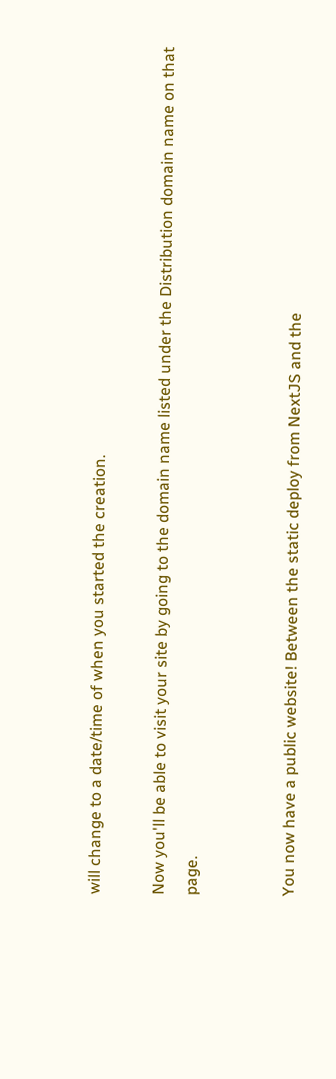will change to a date/time of when you started the creation.

Now you'll be able to visit your site by going to the domain name listed under the Distribution domain name on that page.


You now have a public website! Between the static deploy from NextJS and the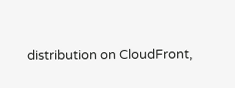distribution on CloudFront,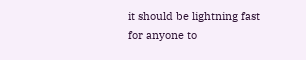it should be lightning fast for anyone to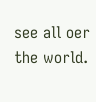see all oer the world.